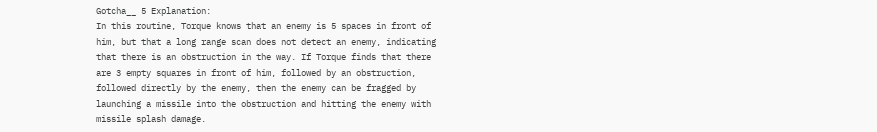Gotcha__ 5 Explanation:
In this routine, Torque knows that an enemy is 5 spaces in front of him, but that a long range scan does not detect an enemy, indicating that there is an obstruction in the way. If Torque finds that there are 3 empty squares in front of him, followed by an obstruction, followed directly by the enemy, then the enemy can be fragged by launching a missile into the obstruction and hitting the enemy with missile splash damage.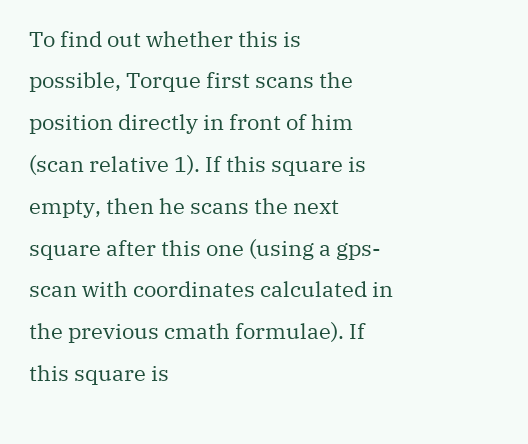To find out whether this is possible, Torque first scans the position directly in front of him (scan relative 1). If this square is empty, then he scans the next square after this one (using a gps-scan with coordinates calculated in the previous cmath formulae). If this square is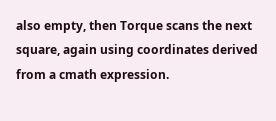also empty, then Torque scans the next square, again using coordinates derived from a cmath expression.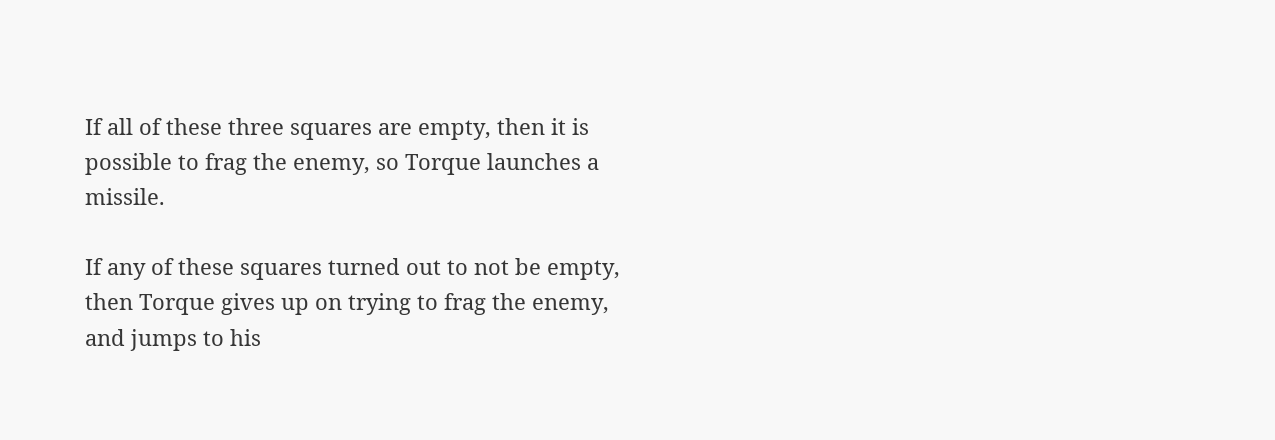If all of these three squares are empty, then it is possible to frag the enemy, so Torque launches a missile.

If any of these squares turned out to not be empty, then Torque gives up on trying to frag the enemy, and jumps to his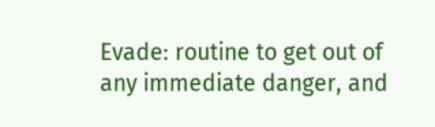Evade: routine to get out of any immediate danger, and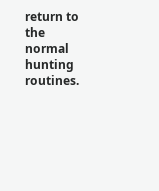return to the normal hunting routines.